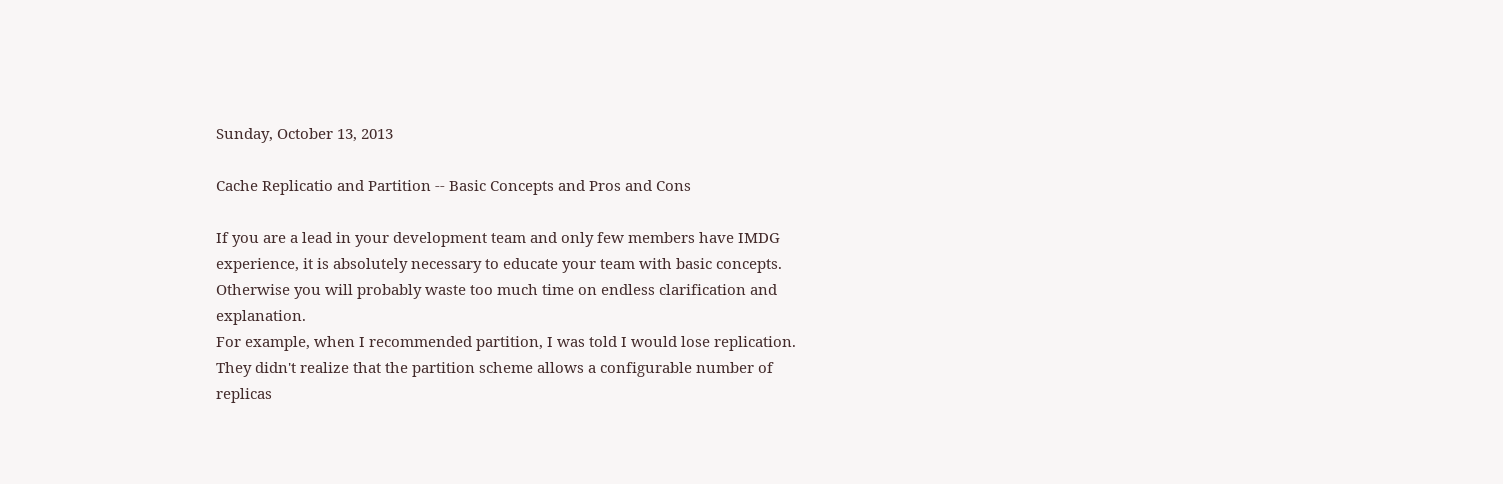Sunday, October 13, 2013

Cache Replicatio and Partition -- Basic Concepts and Pros and Cons

If you are a lead in your development team and only few members have IMDG experience, it is absolutely necessary to educate your team with basic concepts. Otherwise you will probably waste too much time on endless clarification and explanation.
For example, when I recommended partition, I was told I would lose replication. They didn't realize that the partition scheme allows a configurable number of replicas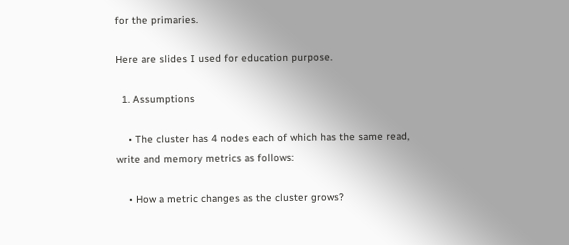for the primaries.

Here are slides I used for education purpose.

  1. Assumptions

    • The cluster has 4 nodes each of which has the same read, write and memory metrics as follows:

    • How a metric changes as the cluster grows?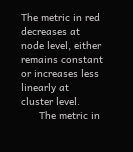The metric in red decreases at node level, either remains constant or increases less linearly at cluster level.
      The metric in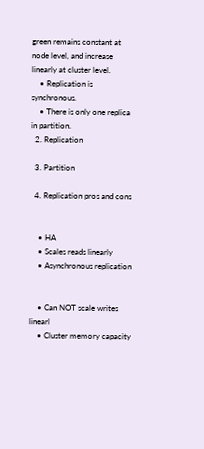green remains constant at node level, and increase linearly at cluster level.
    • Replication is synchronous.
    • There is only one replica in partition.
  2. Replication

  3. Partition

  4. Replication pros and cons


    • HA
    • Scales reads linearly
    • Asynchronous replication


    • Can NOT scale writes linearl
    • Cluster memory capacity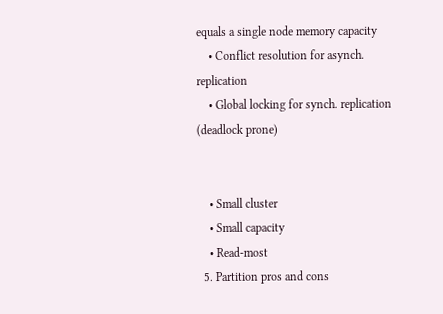equals a single node memory capacity
    • Conflict resolution for asynch. replication
    • Global locking for synch. replication (deadlock prone)


    • Small cluster
    • Small capacity
    • Read-most
  5. Partition pros and cons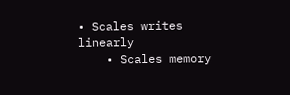• Scales writes linearly
    • Scales memory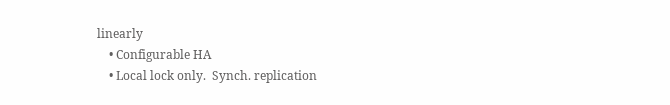linearly
    • Configurable HA
    • Local lock only.  Synch. replication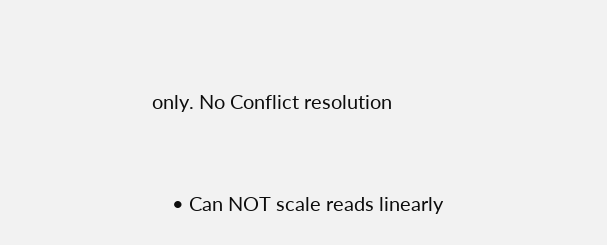only. No Conflict resolution


    • Can NOT scale reads linearly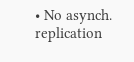• No asynch. replication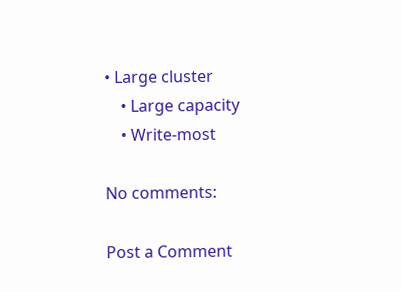• Large cluster
    • Large capacity
    • Write-most

No comments:

Post a Comment